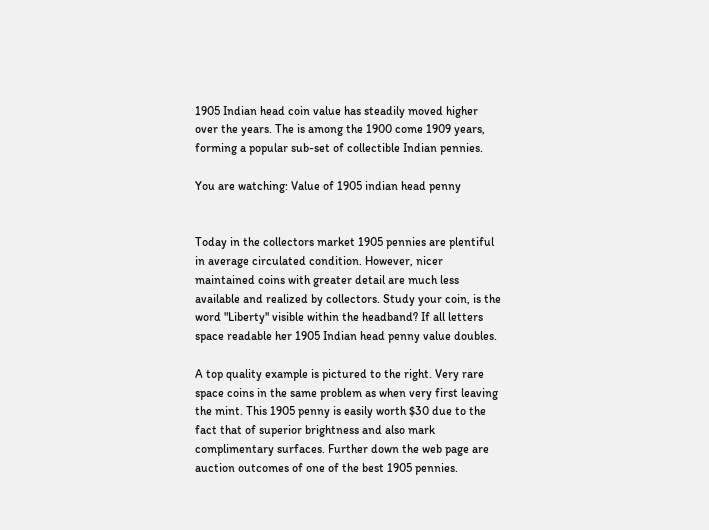1905 Indian head coin value has steadily moved higher over the years. The is among the 1900 come 1909 years, forming a popular sub-set of collectible Indian pennies.

You are watching: Value of 1905 indian head penny


Today in the collectors market 1905 pennies are plentiful in average circulated condition. However, nicer maintained coins with greater detail are much less available and realized by collectors. Study your coin, is the word "Liberty" visible within the headband? If all letters space readable her 1905 Indian head penny value doubles.

A top quality example is pictured to the right. Very rare space coins in the same problem as when very first leaving the mint. This 1905 penny is easily worth $30 due to the fact that of superior brightness and also mark complimentary surfaces. Further down the web page are auction outcomes of one of the best 1905 pennies.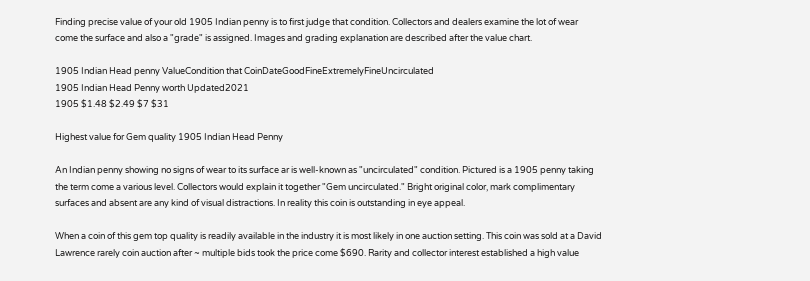Finding precise value of your old 1905 Indian penny is to first judge that condition. Collectors and dealers examine the lot of wear come the surface and also a "grade" is assigned. Images and grading explanation are described after the value chart.

1905 Indian Head penny ValueCondition that CoinDateGoodFineExtremelyFineUncirculated
1905 Indian Head Penny worth Updated2021
1905 $1.48 $2.49 $7 $31

Highest value for Gem quality 1905 Indian Head Penny

An Indian penny showing no signs of wear to its surface ar is well-known as "uncirculated" condition. Pictured is a 1905 penny taking the term come a various level. Collectors would explain it together "Gem uncirculated." Bright original color, mark complimentary surfaces and absent are any kind of visual distractions. In reality this coin is outstanding in eye appeal.

When a coin of this gem top quality is readily available in the industry it is most likely in one auction setting. This coin was sold at a David Lawrence rarely coin auction after ~ multiple bids took the price come $690. Rarity and collector interest established a high value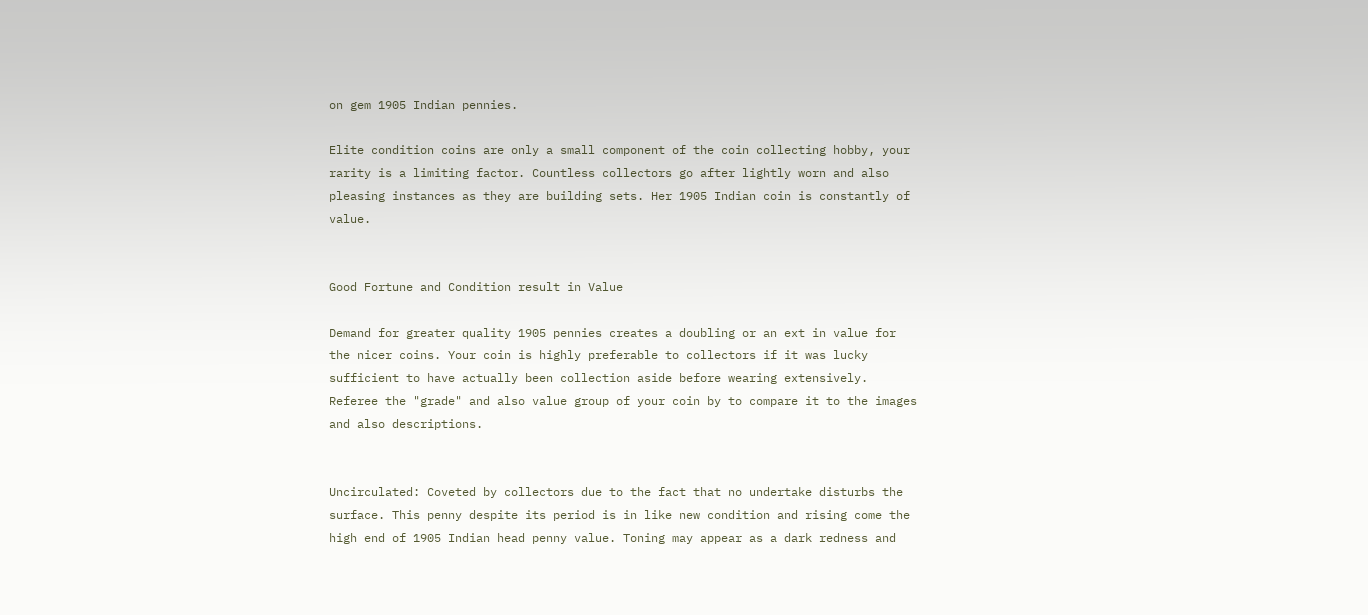on gem 1905 Indian pennies.

Elite condition coins are only a small component of the coin collecting hobby, your rarity is a limiting factor. Countless collectors go after lightly worn and also pleasing instances as they are building sets. Her 1905 Indian coin is constantly of value.


Good Fortune and Condition result in Value

Demand for greater quality 1905 pennies creates a doubling or an ext in value for the nicer coins. Your coin is highly preferable to collectors if it was lucky sufficient to have actually been collection aside before wearing extensively. Referee the "grade" and also value group of your coin by to compare it to the images and also descriptions.


Uncirculated: Coveted by collectors due to the fact that no undertake disturbs the surface. This penny despite its period is in like new condition and rising come the high end of 1905 Indian head penny value. Toning may appear as a dark redness and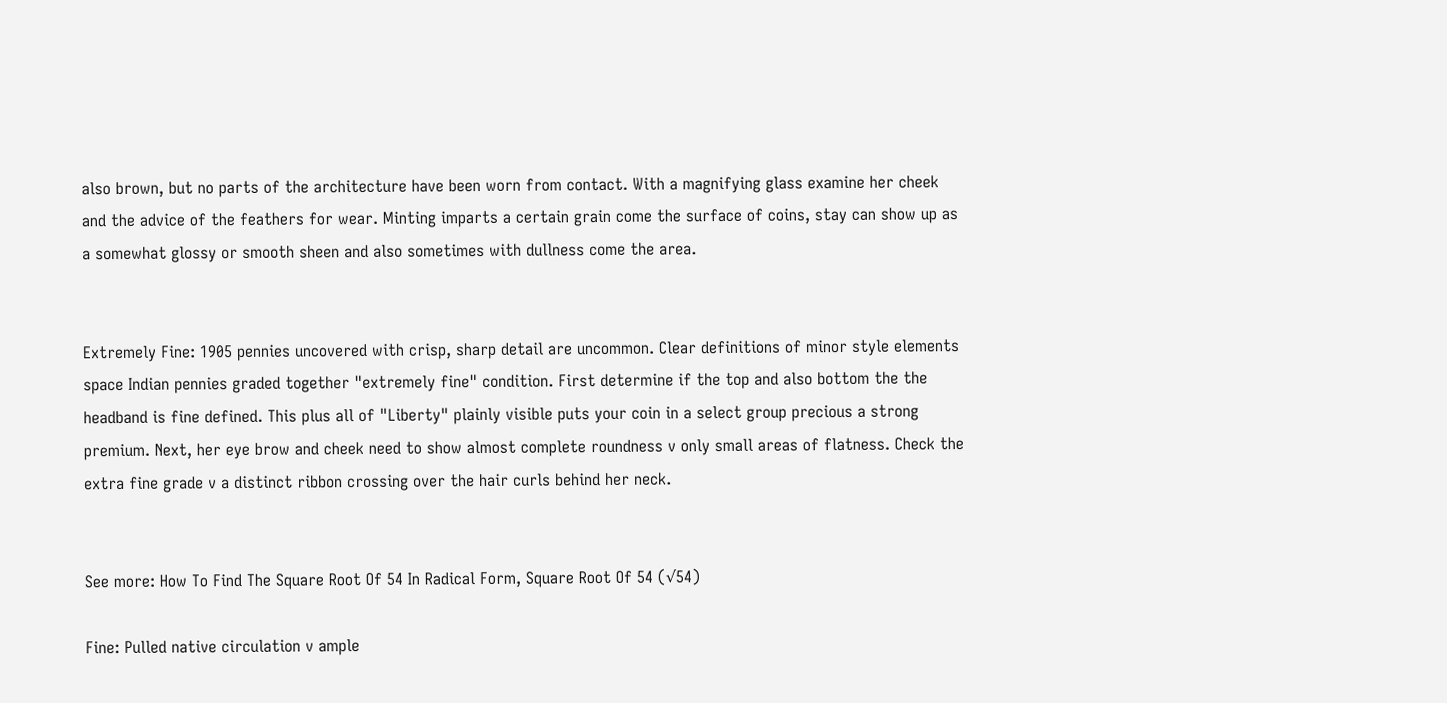also brown, but no parts of the architecture have been worn from contact. With a magnifying glass examine her cheek and the advice of the feathers for wear. Minting imparts a certain grain come the surface of coins, stay can show up as a somewhat glossy or smooth sheen and also sometimes with dullness come the area.


Extremely Fine: 1905 pennies uncovered with crisp, sharp detail are uncommon. Clear definitions of minor style elements space Indian pennies graded together "extremely fine" condition. First determine if the top and also bottom the the headband is fine defined. This plus all of "Liberty" plainly visible puts your coin in a select group precious a strong premium. Next, her eye brow and cheek need to show almost complete roundness v only small areas of flatness. Check the extra fine grade v a distinct ribbon crossing over the hair curls behind her neck.


See more: How To Find The Square Root Of 54 In Radical Form, Square Root Of 54 (√54)

Fine: Pulled native circulation v ample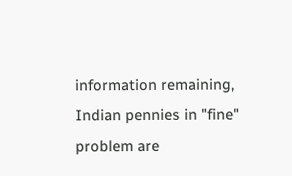information remaining, Indian pennies in "fine" problem are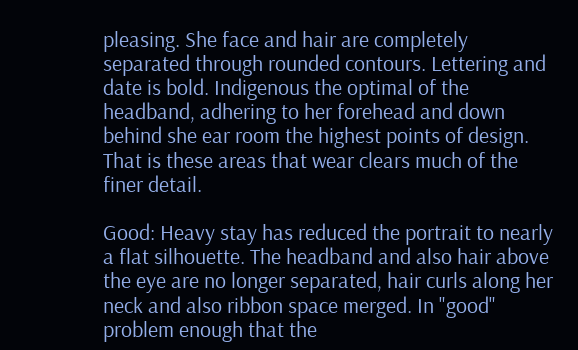pleasing. She face and hair are completely separated through rounded contours. Lettering and date is bold. Indigenous the optimal of the headband, adhering to her forehead and down behind she ear room the highest points of design. That is these areas that wear clears much of the finer detail.

Good: Heavy stay has reduced the portrait to nearly a flat silhouette. The headband and also hair above the eye are no longer separated, hair curls along her neck and also ribbon space merged. In "good" problem enough that the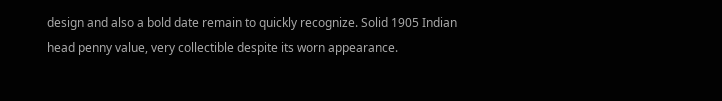design and also a bold date remain to quickly recognize. Solid 1905 Indian head penny value, very collectible despite its worn appearance.